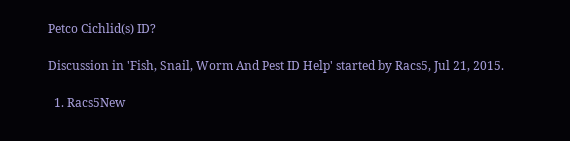Petco Cichlid(s) ID?

Discussion in 'Fish, Snail, Worm And Pest ID Help' started by Racs5, Jul 21, 2015.

  1. Racs5New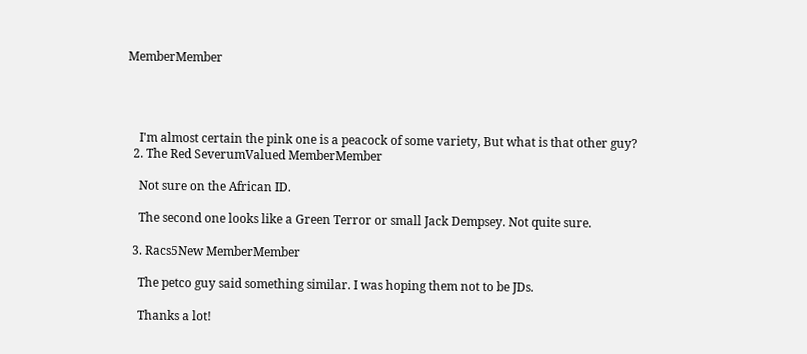MemberMember




    I'm almost certain the pink one is a peacock of some variety, But what is that other guy?
  2. The Red SeverumValued MemberMember

    Not sure on the African ID.

    The second one looks like a Green Terror or small Jack Dempsey. Not quite sure.

  3. Racs5New MemberMember

    The petco guy said something similar. I was hoping them not to be JDs.

    Thanks a lot!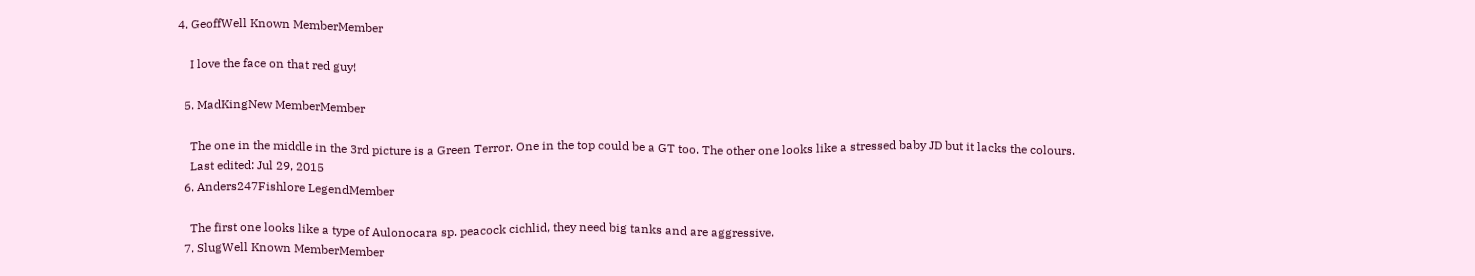4. GeoffWell Known MemberMember

    I love the face on that red guy!

  5. MadKingNew MemberMember

    The one in the middle in the 3rd picture is a Green Terror. One in the top could be a GT too. The other one looks like a stressed baby JD but it lacks the colours.
    Last edited: Jul 29, 2015
  6. Anders247Fishlore LegendMember

    The first one looks like a type of Aulonocara sp. peacock cichlid, they need big tanks and are aggressive.
  7. SlugWell Known MemberMember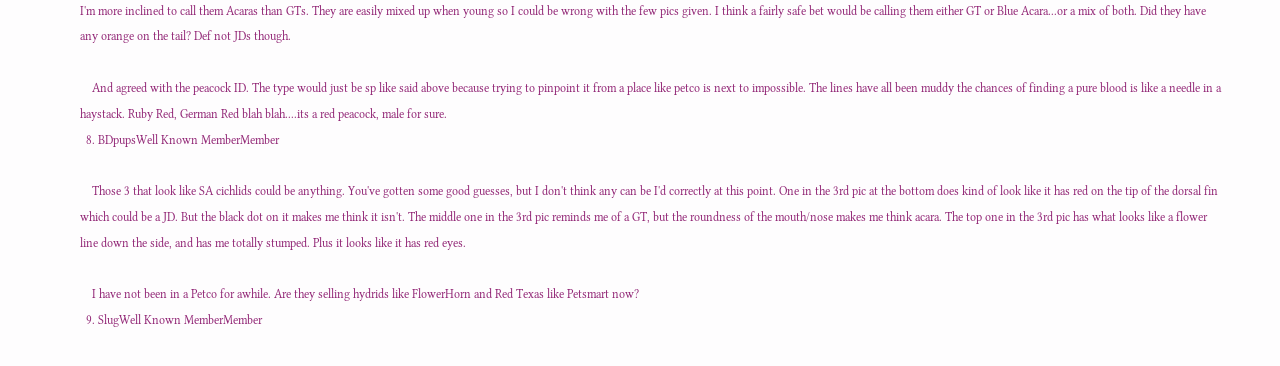I'm more inclined to call them Acaras than GTs. They are easily mixed up when young so I could be wrong with the few pics given. I think a fairly safe bet would be calling them either GT or Blue Acara...or a mix of both. Did they have any orange on the tail? Def not JDs though.

    And agreed with the peacock ID. The type would just be sp like said above because trying to pinpoint it from a place like petco is next to impossible. The lines have all been muddy the chances of finding a pure blood is like a needle in a haystack. Ruby Red, German Red blah blah....its a red peacock, male for sure.
  8. BDpupsWell Known MemberMember

    Those 3 that look like SA cichlids could be anything. You've gotten some good guesses, but I don't think any can be I'd correctly at this point. One in the 3rd pic at the bottom does kind of look like it has red on the tip of the dorsal fin which could be a JD. But the black dot on it makes me think it isn't. The middle one in the 3rd pic reminds me of a GT, but the roundness of the mouth/nose makes me think acara. The top one in the 3rd pic has what looks like a flower line down the side, and has me totally stumped. Plus it looks like it has red eyes.

    I have not been in a Petco for awhile. Are they selling hydrids like FlowerHorn and Red Texas like Petsmart now?
  9. SlugWell Known MemberMember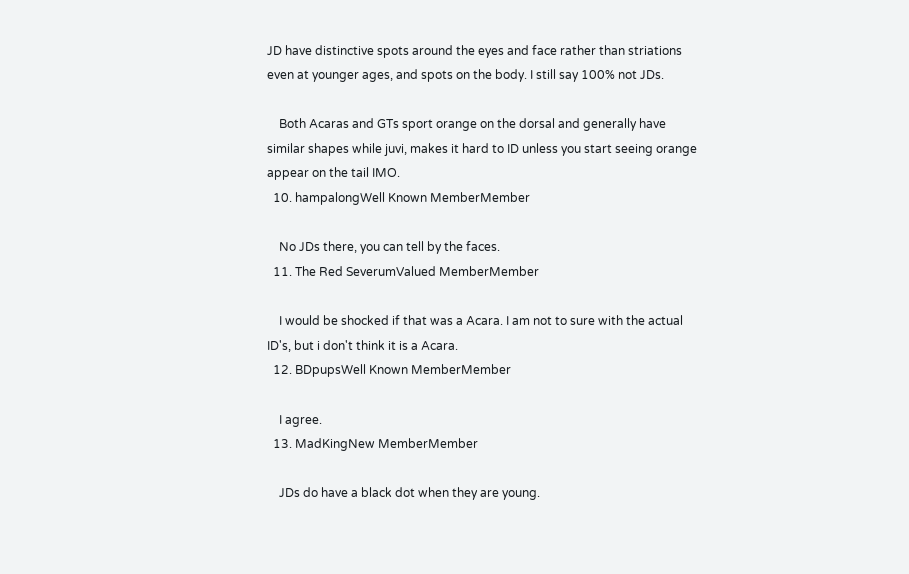JD have distinctive spots around the eyes and face rather than striations even at younger ages, and spots on the body. I still say 100% not JDs.

    Both Acaras and GTs sport orange on the dorsal and generally have similar shapes while juvi, makes it hard to ID unless you start seeing orange appear on the tail IMO.
  10. hampalongWell Known MemberMember

    No JDs there, you can tell by the faces.
  11. The Red SeverumValued MemberMember

    I would be shocked if that was a Acara. I am not to sure with the actual ID's, but i don't think it is a Acara.
  12. BDpupsWell Known MemberMember

    I agree.
  13. MadKingNew MemberMember

    JDs do have a black dot when they are young.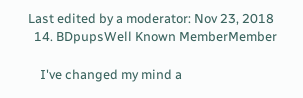Last edited by a moderator: Nov 23, 2018
  14. BDpupsWell Known MemberMember

    I've changed my mind a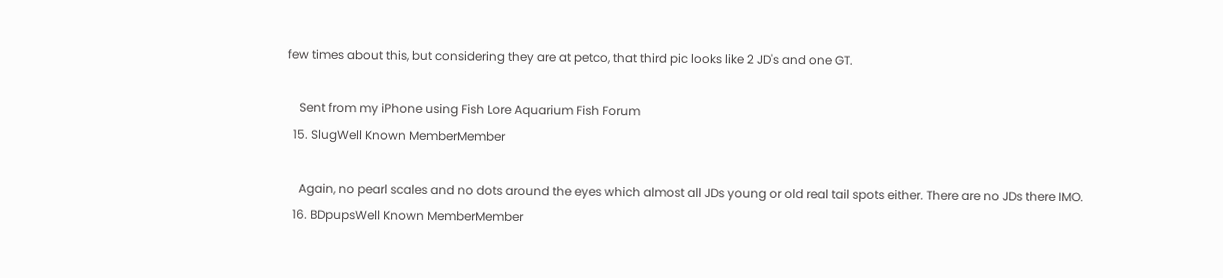few times about this, but considering they are at petco, that third pic looks like 2 JD's and one GT.

    Sent from my iPhone using Fish Lore Aquarium Fish Forum
  15. SlugWell Known MemberMember

    Again, no pearl scales and no dots around the eyes which almost all JDs young or old real tail spots either. There are no JDs there IMO.
  16. BDpupsWell Known MemberMember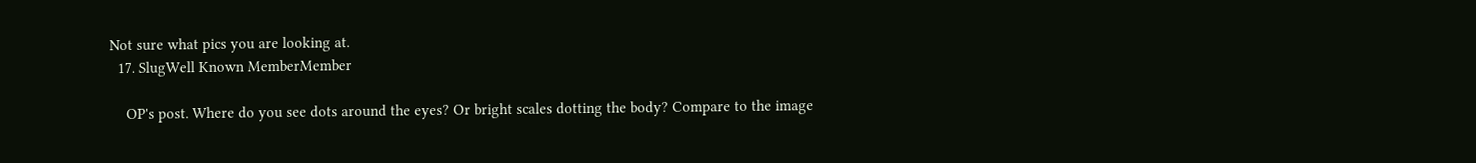Not sure what pics you are looking at.
  17. SlugWell Known MemberMember

    OP's post. Where do you see dots around the eyes? Or bright scales dotting the body? Compare to the image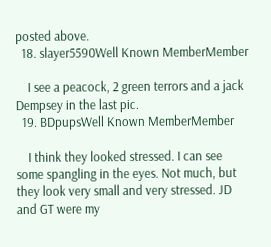posted above.
  18. slayer5590Well Known MemberMember

    I see a peacock, 2 green terrors and a jack Dempsey in the last pic.
  19. BDpupsWell Known MemberMember

    I think they looked stressed. I can see some spangling in the eyes. Not much, but they look very small and very stressed. JD and GT were my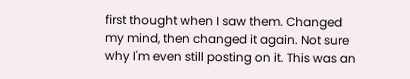first thought when I saw them. Changed my mind, then changed it again. Not sure why I'm even still posting on it. This was an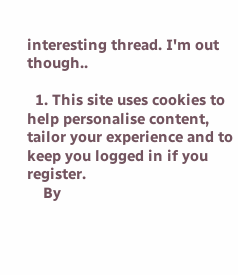interesting thread. I'm out though..

  1. This site uses cookies to help personalise content, tailor your experience and to keep you logged in if you register.
    By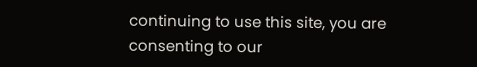continuing to use this site, you are consenting to our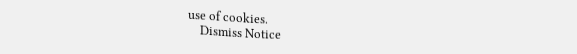use of cookies.
    Dismiss Notice